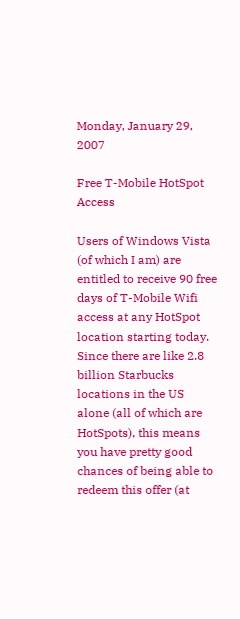Monday, January 29, 2007

Free T-Mobile HotSpot Access

Users of Windows Vista (of which I am) are entitled to receive 90 free days of T-Mobile Wifi access at any HotSpot location starting today.  Since there are like 2.8 billion Starbucks locations in the US alone (all of which are HotSpots), this means you have pretty good chances of being able to redeem this offer (at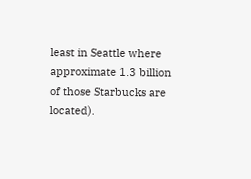least in Seattle where approximate 1.3 billion of those Starbucks are located).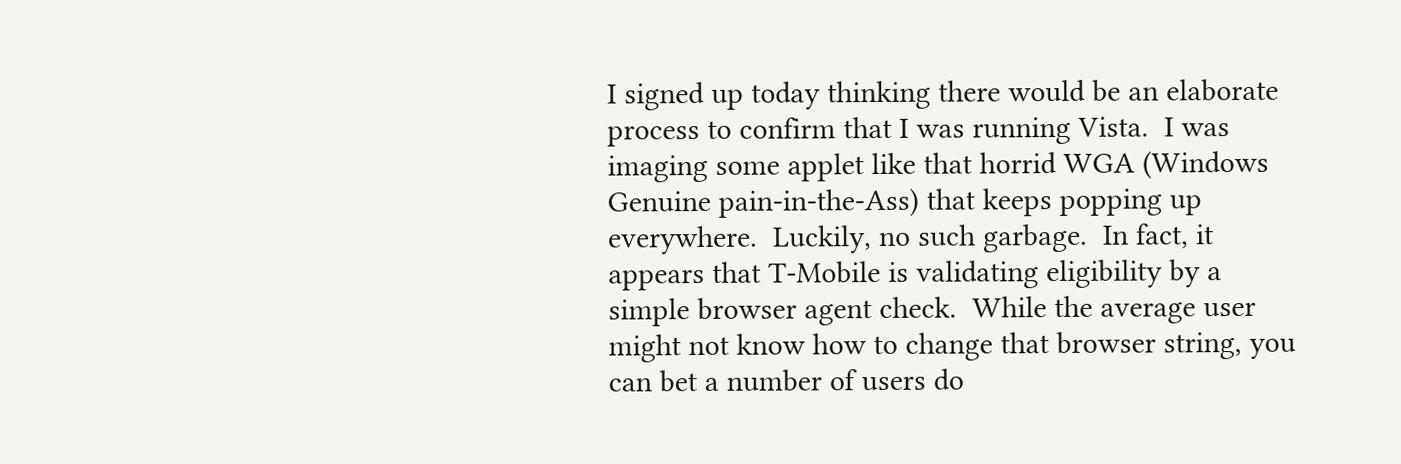I signed up today thinking there would be an elaborate process to confirm that I was running Vista.  I was imaging some applet like that horrid WGA (Windows Genuine pain-in-the-Ass) that keeps popping up everywhere.  Luckily, no such garbage.  In fact, it appears that T-Mobile is validating eligibility by a simple browser agent check.  While the average user might not know how to change that browser string, you can bet a number of users do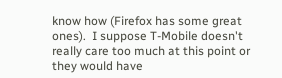know how (Firefox has some great ones).  I suppose T-Mobile doesn't really care too much at this point or they would have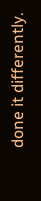done it differently.